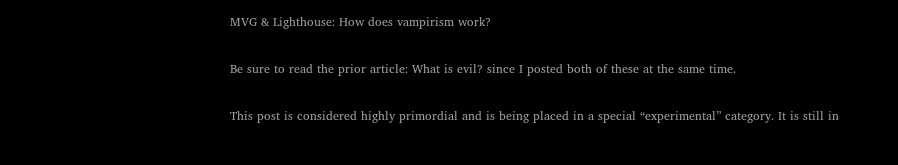MVG & Lighthouse: How does vampirism work?

Be sure to read the prior article: What is evil? since I posted both of these at the same time.

This post is considered highly primordial and is being placed in a special “experimental” category. It is still in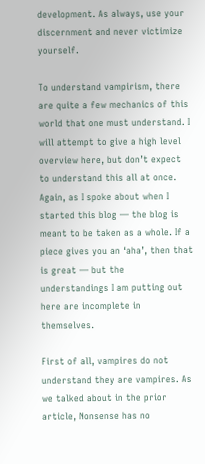development. As always, use your discernment and never victimize yourself.

To understand vampirism, there are quite a few mechanics of this world that one must understand. I will attempt to give a high level overview here, but don’t expect to understand this all at once. Again, as I spoke about when I started this blog — the blog is meant to be taken as a whole. If a piece gives you an ‘aha’, then that is great — but the understandings I am putting out here are incomplete in themselves.

First of all, vampires do not understand they are vampires. As we talked about in the prior article, Nonsense has no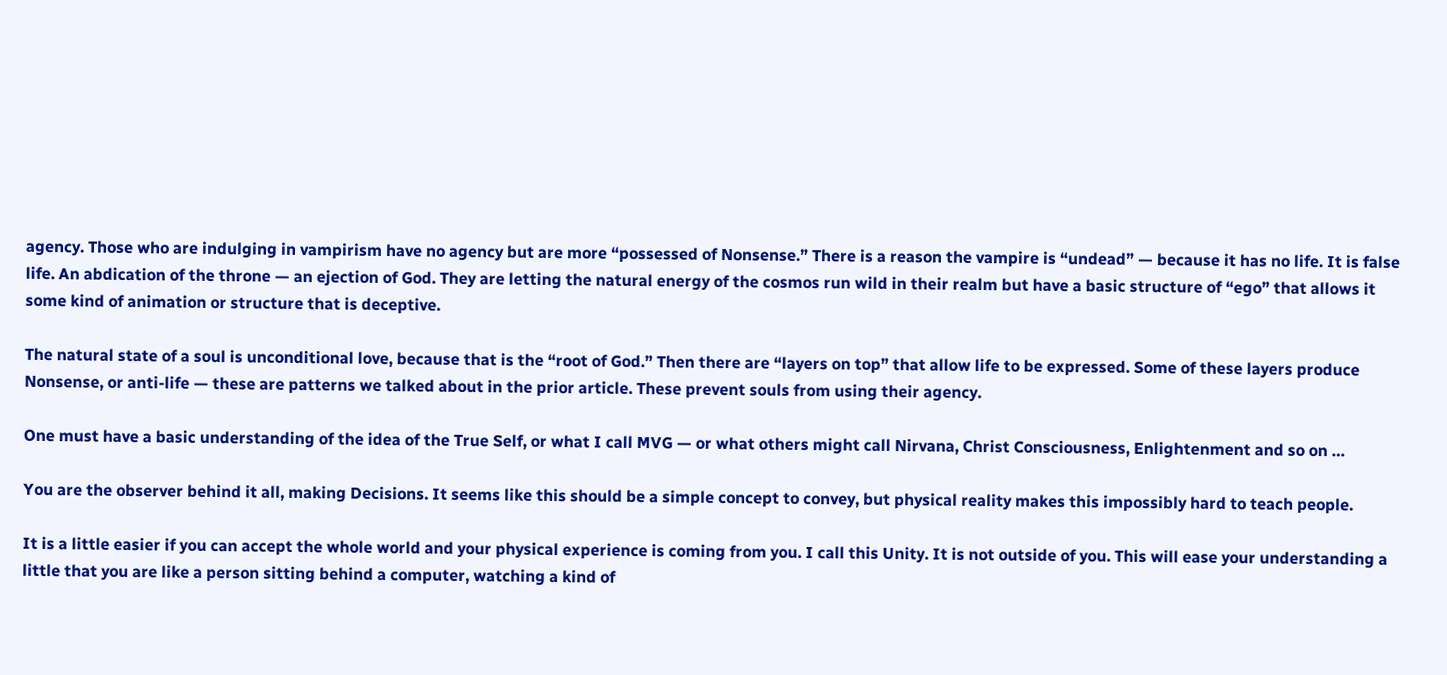agency. Those who are indulging in vampirism have no agency but are more “possessed of Nonsense.” There is a reason the vampire is “undead” — because it has no life. It is false life. An abdication of the throne — an ejection of God. They are letting the natural energy of the cosmos run wild in their realm but have a basic structure of “ego” that allows it some kind of animation or structure that is deceptive.

The natural state of a soul is unconditional love, because that is the “root of God.” Then there are “layers on top” that allow life to be expressed. Some of these layers produce Nonsense, or anti-life — these are patterns we talked about in the prior article. These prevent souls from using their agency.

One must have a basic understanding of the idea of the True Self, or what I call MVG — or what others might call Nirvana, Christ Consciousness, Enlightenment and so on …

You are the observer behind it all, making Decisions. It seems like this should be a simple concept to convey, but physical reality makes this impossibly hard to teach people.

It is a little easier if you can accept the whole world and your physical experience is coming from you. I call this Unity. It is not outside of you. This will ease your understanding a little that you are like a person sitting behind a computer, watching a kind of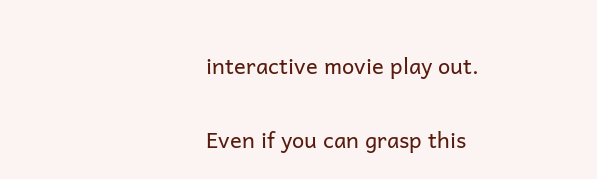interactive movie play out.

Even if you can grasp this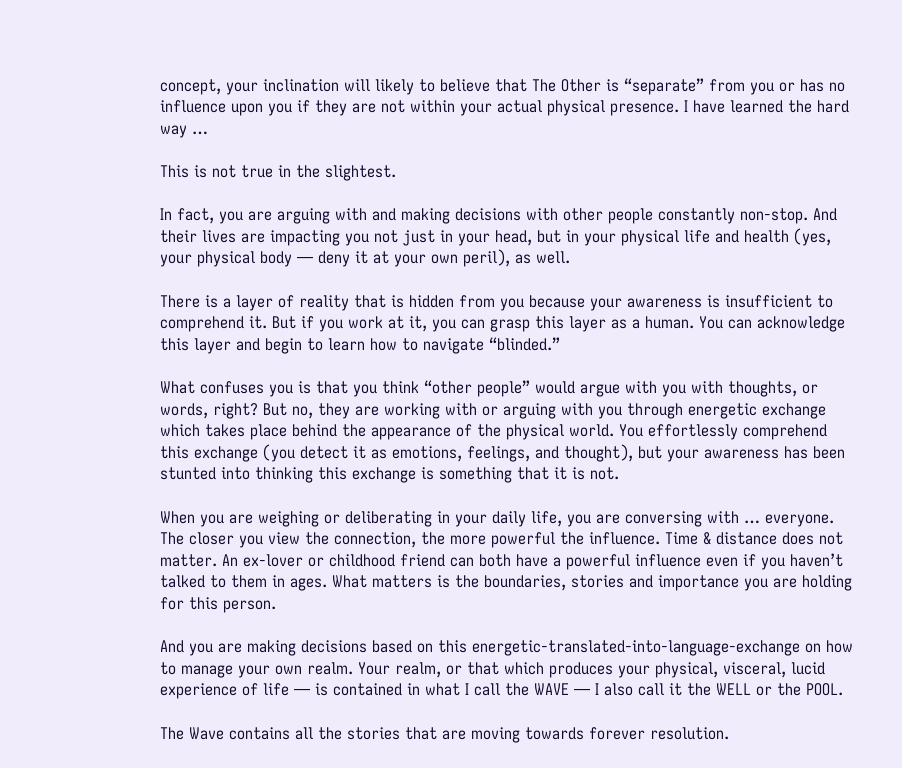concept, your inclination will likely to believe that The Other is “separate” from you or has no influence upon you if they are not within your actual physical presence. I have learned the hard way …

This is not true in the slightest.

In fact, you are arguing with and making decisions with other people constantly non-stop. And their lives are impacting you not just in your head, but in your physical life and health (yes, your physical body — deny it at your own peril), as well.

There is a layer of reality that is hidden from you because your awareness is insufficient to comprehend it. But if you work at it, you can grasp this layer as a human. You can acknowledge this layer and begin to learn how to navigate “blinded.”

What confuses you is that you think “other people” would argue with you with thoughts, or words, right? But no, they are working with or arguing with you through energetic exchange which takes place behind the appearance of the physical world. You effortlessly comprehend this exchange (you detect it as emotions, feelings, and thought), but your awareness has been stunted into thinking this exchange is something that it is not.

When you are weighing or deliberating in your daily life, you are conversing with … everyone. The closer you view the connection, the more powerful the influence. Time & distance does not matter. An ex-lover or childhood friend can both have a powerful influence even if you haven’t talked to them in ages. What matters is the boundaries, stories and importance you are holding for this person.

And you are making decisions based on this energetic-translated-into-language-exchange on how to manage your own realm. Your realm, or that which produces your physical, visceral, lucid experience of life — is contained in what I call the WAVE — I also call it the WELL or the POOL.

The Wave contains all the stories that are moving towards forever resolution.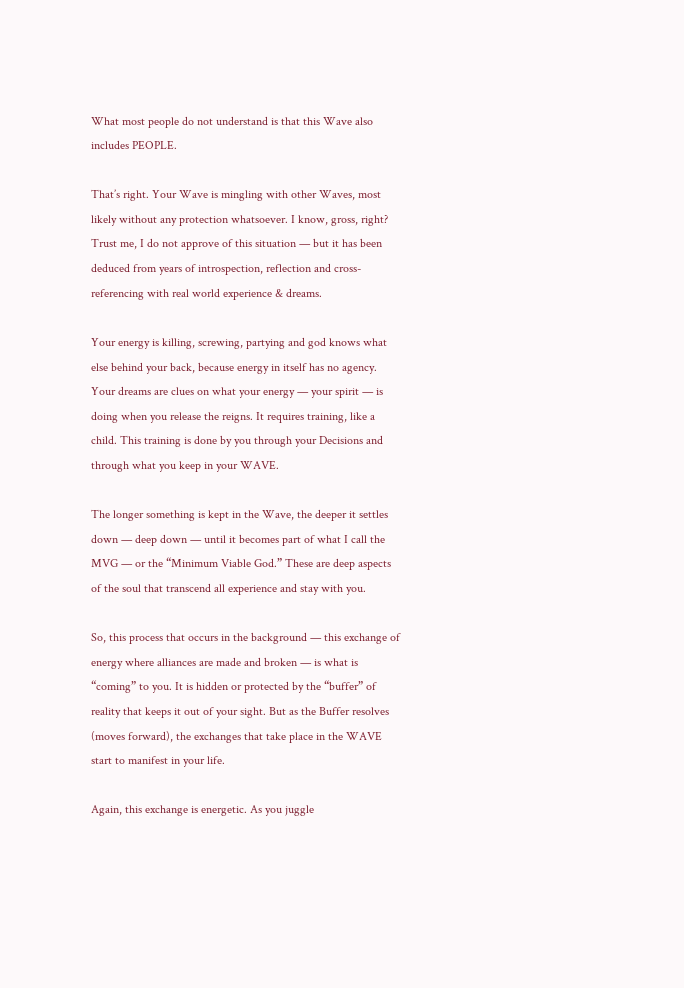What most people do not understand is that this Wave also includes PEOPLE.

That’s right. Your Wave is mingling with other Waves, most likely without any protection whatsoever. I know, gross, right? Trust me, I do not approve of this situation — but it has been deduced from years of introspection, reflection and cross-referencing with real world experience & dreams.

Your energy is killing, screwing, partying and god knows what else behind your back, because energy in itself has no agency. Your dreams are clues on what your energy — your spirit — is doing when you release the reigns. It requires training, like a child. This training is done by you through your Decisions and through what you keep in your WAVE.

The longer something is kept in the Wave, the deeper it settles down — deep down — until it becomes part of what I call the MVG — or the “Minimum Viable God.” These are deep aspects of the soul that transcend all experience and stay with you.

So, this process that occurs in the background — this exchange of energy where alliances are made and broken — is what is “coming” to you. It is hidden or protected by the “buffer” of reality that keeps it out of your sight. But as the Buffer resolves (moves forward), the exchanges that take place in the WAVE start to manifest in your life.

Again, this exchange is energetic. As you juggle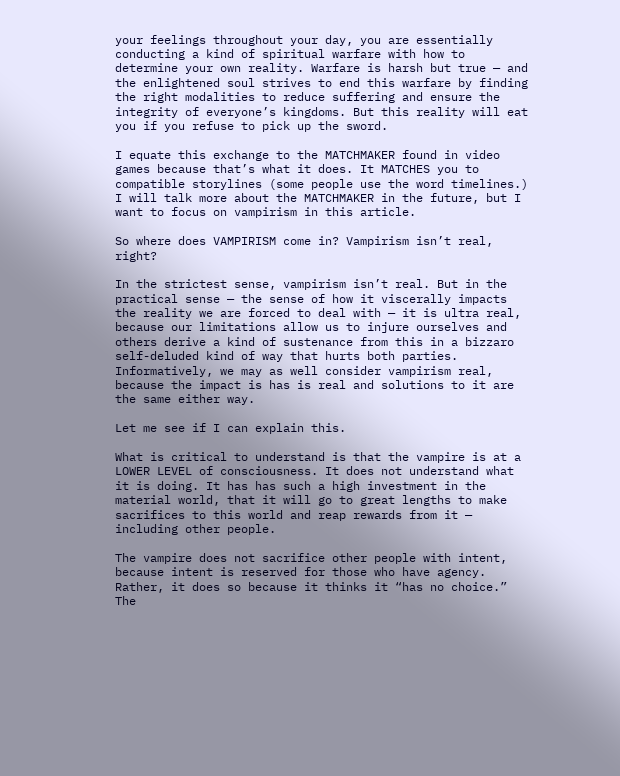your feelings throughout your day, you are essentially conducting a kind of spiritual warfare with how to determine your own reality. Warfare is harsh but true — and the enlightened soul strives to end this warfare by finding the right modalities to reduce suffering and ensure the integrity of everyone’s kingdoms. But this reality will eat you if you refuse to pick up the sword.

I equate this exchange to the MATCHMAKER found in video games because that’s what it does. It MATCHES you to compatible storylines (some people use the word timelines.) I will talk more about the MATCHMAKER in the future, but I want to focus on vampirism in this article.

So where does VAMPIRISM come in? Vampirism isn’t real, right?

In the strictest sense, vampirism isn’t real. But in the practical sense — the sense of how it viscerally impacts the reality we are forced to deal with — it is ultra real, because our limitations allow us to injure ourselves and others derive a kind of sustenance from this in a bizzaro self-deluded kind of way that hurts both parties. Informatively, we may as well consider vampirism real, because the impact is has is real and solutions to it are the same either way.

Let me see if I can explain this.

What is critical to understand is that the vampire is at a LOWER LEVEL of consciousness. It does not understand what it is doing. It has has such a high investment in the material world, that it will go to great lengths to make sacrifices to this world and reap rewards from it — including other people.

The vampire does not sacrifice other people with intent, because intent is reserved for those who have agency. Rather, it does so because it thinks it “has no choice.” The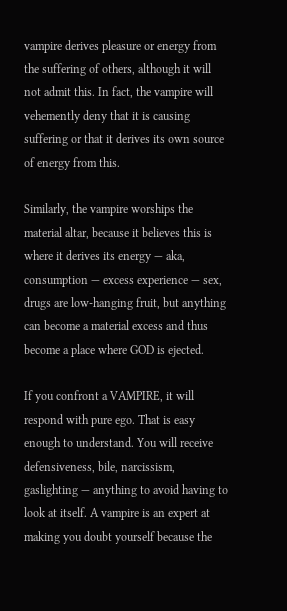vampire derives pleasure or energy from the suffering of others, although it will not admit this. In fact, the vampire will vehemently deny that it is causing suffering or that it derives its own source of energy from this.

Similarly, the vampire worships the material altar, because it believes this is where it derives its energy — aka, consumption — excess experience — sex, drugs are low-hanging fruit, but anything can become a material excess and thus become a place where GOD is ejected.

If you confront a VAMPIRE, it will respond with pure ego. That is easy enough to understand. You will receive defensiveness, bile, narcissism, gaslighting — anything to avoid having to look at itself. A vampire is an expert at making you doubt yourself because the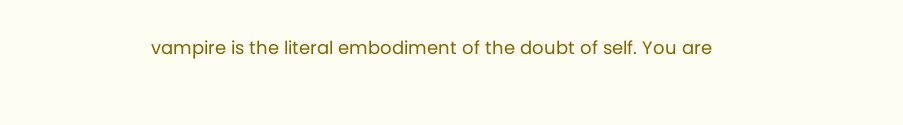vampire is the literal embodiment of the doubt of self. You are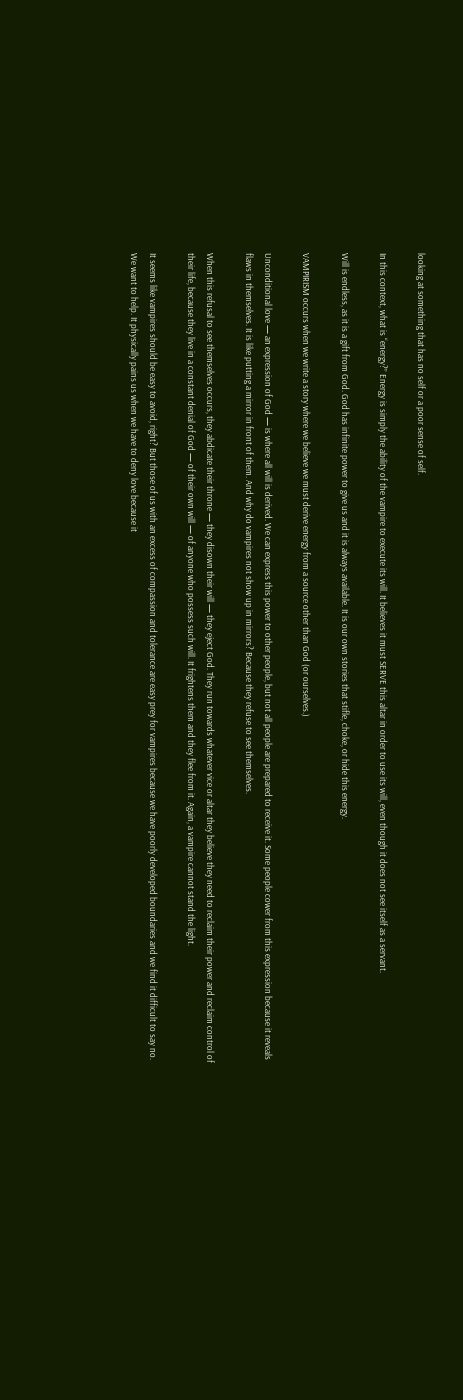looking at something that has no self or a poor sense of self.

In this context, what is “energy?” Energy is simply the ability of the vampire to execute its will. It believes it must SERVE this altar in order to use its will, even though it does not see itself as a servant.

Will is endless, as it is a gift from God. God has infinite power to give us and it is always available. It is our own stories that stifle, choke, or hide this energy.

VAMPIRISM occurs when we write a story where we believe we must derive energy from a source other than God (or ourselves.)

Unconditional love — an expression of God — is where all will is derived. We can express this power to other people, but not all people are prepared to receive it. Some people cower from this expression because it reveals flaws in themselves. It is like putting a mirror in front of them. And why do vampires not show up in mirrors? Because they refuse to see themselves.

When this refusal to see themselves occurs, they abdicate their throne — they disown their will — they eject God. They run towards whatever vice or altar they believe they need to reclaim their power and reclaim control of their life, because they live in a constant denial of God — of their own will — of anyone who possess such will. It frightens them and they flee from it. Again, a vampire cannot stand the light.

It seems like vampires should be easy to avoid, right? But those of us with an excess of compassion and tolerance are easy prey for vampires because we have poorly developed boundaries and we find it difficult to say no. We want to help. It physically pains us when we have to deny love because it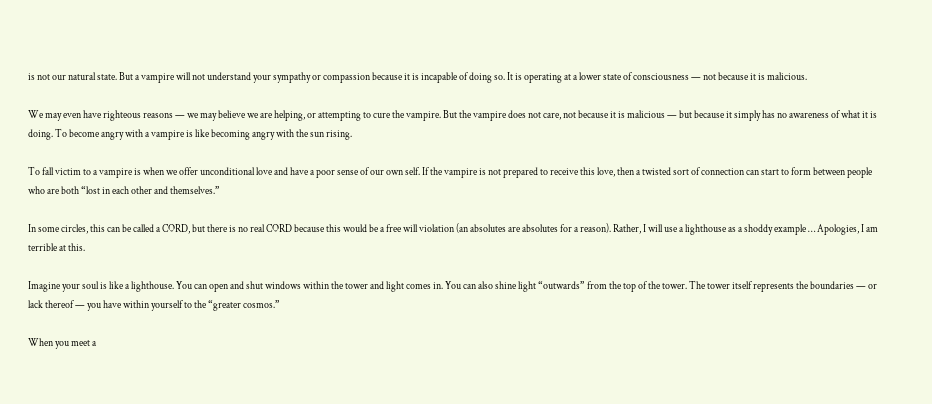is not our natural state. But a vampire will not understand your sympathy or compassion because it is incapable of doing so. It is operating at a lower state of consciousness — not because it is malicious.

We may even have righteous reasons — we may believe we are helping, or attempting to cure the vampire. But the vampire does not care, not because it is malicious — but because it simply has no awareness of what it is doing. To become angry with a vampire is like becoming angry with the sun rising.

To fall victim to a vampire is when we offer unconditional love and have a poor sense of our own self. If the vampire is not prepared to receive this love, then a twisted sort of connection can start to form between people who are both “lost in each other and themselves.”

In some circles, this can be called a CORD, but there is no real CORD because this would be a free will violation (an absolutes are absolutes for a reason). Rather, I will use a lighthouse as a shoddy example … Apologies, I am terrible at this.

Imagine your soul is like a lighthouse. You can open and shut windows within the tower and light comes in. You can also shine light “outwards” from the top of the tower. The tower itself represents the boundaries — or lack thereof — you have within yourself to the “greater cosmos.”

When you meet a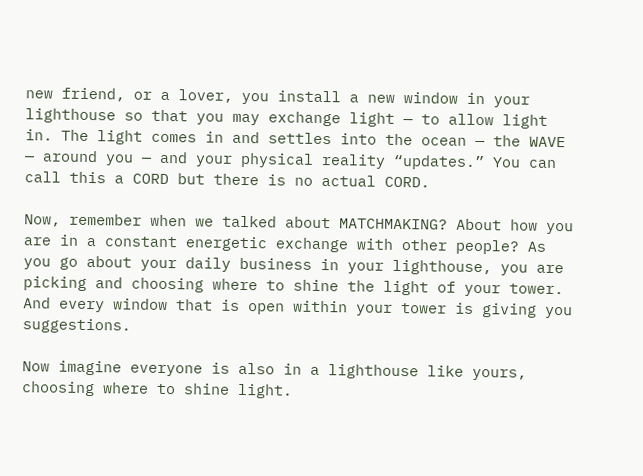new friend, or a lover, you install a new window in your lighthouse so that you may exchange light — to allow light in. The light comes in and settles into the ocean — the WAVE — around you — and your physical reality “updates.” You can call this a CORD but there is no actual CORD.

Now, remember when we talked about MATCHMAKING? About how you are in a constant energetic exchange with other people? As you go about your daily business in your lighthouse, you are picking and choosing where to shine the light of your tower. And every window that is open within your tower is giving you suggestions.

Now imagine everyone is also in a lighthouse like yours, choosing where to shine light.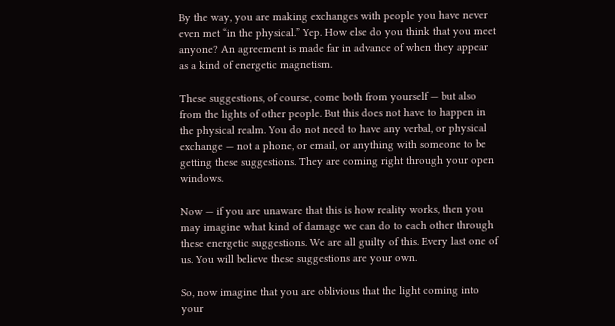By the way, you are making exchanges with people you have never even met “in the physical.” Yep. How else do you think that you meet anyone? An agreement is made far in advance of when they appear as a kind of energetic magnetism.

These suggestions, of course, come both from yourself — but also from the lights of other people. But this does not have to happen in the physical realm. You do not need to have any verbal, or physical exchange — not a phone, or email, or anything with someone to be getting these suggestions. They are coming right through your open windows.

Now — if you are unaware that this is how reality works, then you may imagine what kind of damage we can do to each other through these energetic suggestions. We are all guilty of this. Every last one of us. You will believe these suggestions are your own.

So, now imagine that you are oblivious that the light coming into your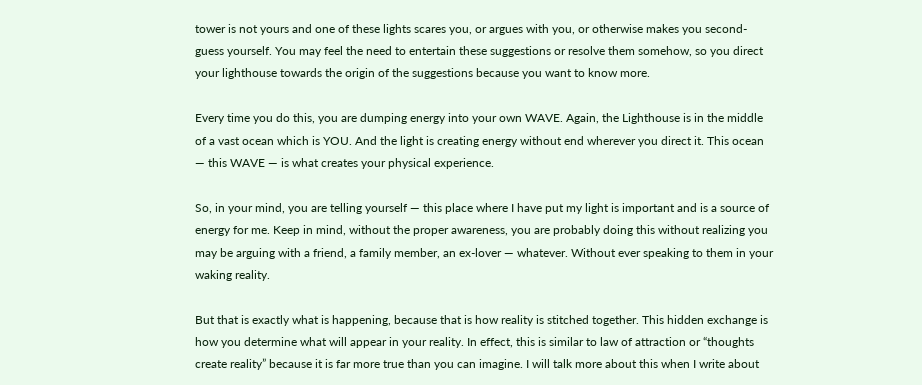tower is not yours and one of these lights scares you, or argues with you, or otherwise makes you second-guess yourself. You may feel the need to entertain these suggestions or resolve them somehow, so you direct your lighthouse towards the origin of the suggestions because you want to know more.

Every time you do this, you are dumping energy into your own WAVE. Again, the Lighthouse is in the middle of a vast ocean which is YOU. And the light is creating energy without end wherever you direct it. This ocean — this WAVE — is what creates your physical experience.

So, in your mind, you are telling yourself — this place where I have put my light is important and is a source of energy for me. Keep in mind, without the proper awareness, you are probably doing this without realizing you may be arguing with a friend, a family member, an ex-lover — whatever. Without ever speaking to them in your waking reality.

But that is exactly what is happening, because that is how reality is stitched together. This hidden exchange is how you determine what will appear in your reality. In effect, this is similar to law of attraction or “thoughts create reality” because it is far more true than you can imagine. I will talk more about this when I write about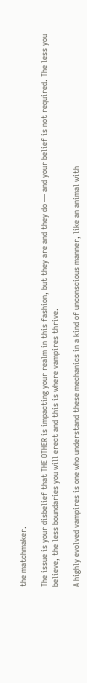the matchmaker.

The issue is your disbelief that THE OTHER is impacting your realm in this fashion, but they are and they do — and your belief is not required. The less you believe, the less boundaries you will erect and this is where vampires thrive.

A highly evolved vampires is one who understand these mechanics in a kind of unconscious manner, like an animal with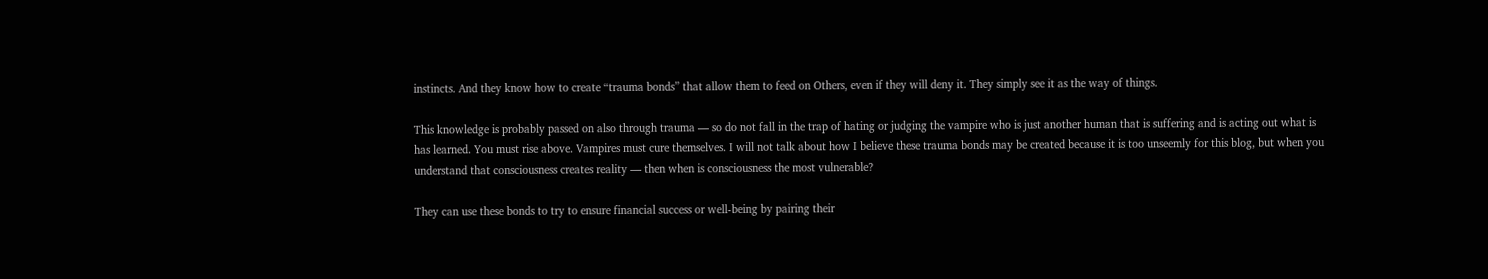instincts. And they know how to create “trauma bonds” that allow them to feed on Others, even if they will deny it. They simply see it as the way of things.

This knowledge is probably passed on also through trauma — so do not fall in the trap of hating or judging the vampire who is just another human that is suffering and is acting out what is has learned. You must rise above. Vampires must cure themselves. I will not talk about how I believe these trauma bonds may be created because it is too unseemly for this blog, but when you understand that consciousness creates reality — then when is consciousness the most vulnerable?

They can use these bonds to try to ensure financial success or well-being by pairing their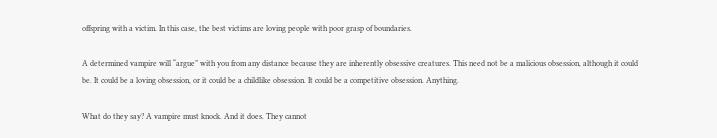offspring with a victim. In this case, the best victims are loving people with poor grasp of boundaries.

A determined vampire will “argue” with you from any distance because they are inherently obsessive creatures. This need not be a malicious obsession, although it could be. It could be a loving obsession, or it could be a childlike obsession. It could be a competitive obsession. Anything.

What do they say? A vampire must knock. And it does. They cannot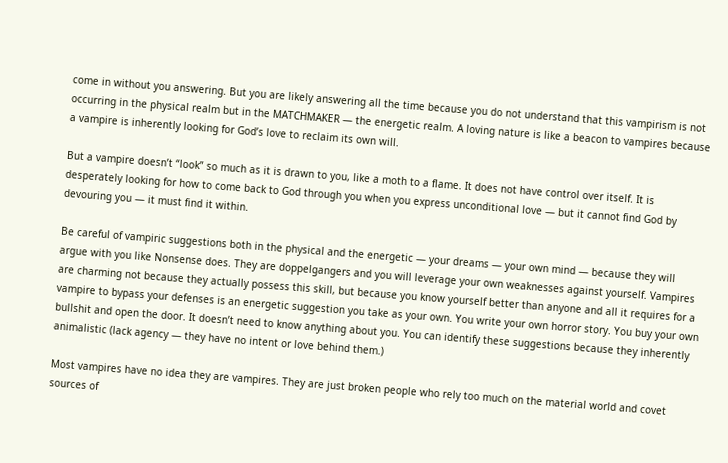come in without you answering. But you are likely answering all the time because you do not understand that this vampirism is not occurring in the physical realm but in the MATCHMAKER — the energetic realm. A loving nature is like a beacon to vampires because a vampire is inherently looking for God’s love to reclaim its own will.

But a vampire doesn’t “look” so much as it is drawn to you, like a moth to a flame. It does not have control over itself. It is desperately looking for how to come back to God through you when you express unconditional love — but it cannot find God by devouring you — it must find it within.

Be careful of vampiric suggestions both in the physical and the energetic — your dreams — your own mind — because they will argue with you like Nonsense does. They are doppelgangers and you will leverage your own weaknesses against yourself. Vampires are charming not because they actually possess this skill, but because you know yourself better than anyone and all it requires for a vampire to bypass your defenses is an energetic suggestion you take as your own. You write your own horror story. You buy your own bullshit and open the door. It doesn’t need to know anything about you. You can identify these suggestions because they inherently animalistic (lack agency — they have no intent or love behind them.)

Most vampires have no idea they are vampires. They are just broken people who rely too much on the material world and covet sources of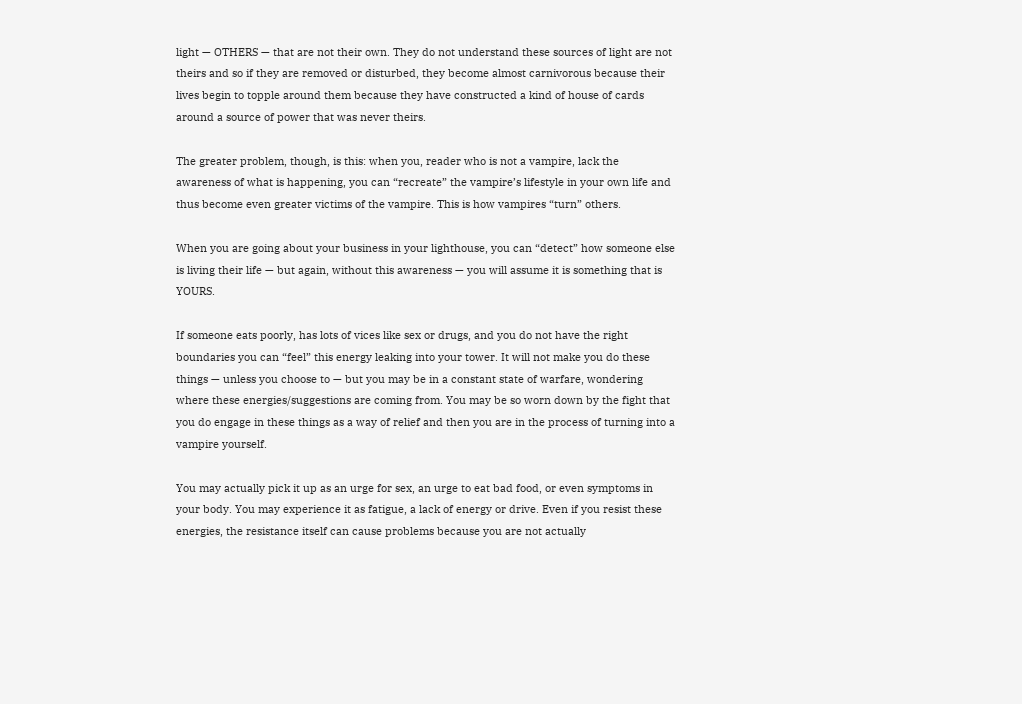light — OTHERS — that are not their own. They do not understand these sources of light are not theirs and so if they are removed or disturbed, they become almost carnivorous because their lives begin to topple around them because they have constructed a kind of house of cards around a source of power that was never theirs.

The greater problem, though, is this: when you, reader who is not a vampire, lack the awareness of what is happening, you can “recreate” the vampire’s lifestyle in your own life and thus become even greater victims of the vampire. This is how vampires “turn” others.

When you are going about your business in your lighthouse, you can “detect” how someone else is living their life — but again, without this awareness — you will assume it is something that is YOURS.

If someone eats poorly, has lots of vices like sex or drugs, and you do not have the right boundaries you can “feel” this energy leaking into your tower. It will not make you do these things — unless you choose to — but you may be in a constant state of warfare, wondering where these energies/suggestions are coming from. You may be so worn down by the fight that you do engage in these things as a way of relief and then you are in the process of turning into a vampire yourself.

You may actually pick it up as an urge for sex, an urge to eat bad food, or even symptoms in your body. You may experience it as fatigue, a lack of energy or drive. Even if you resist these energies, the resistance itself can cause problems because you are not actually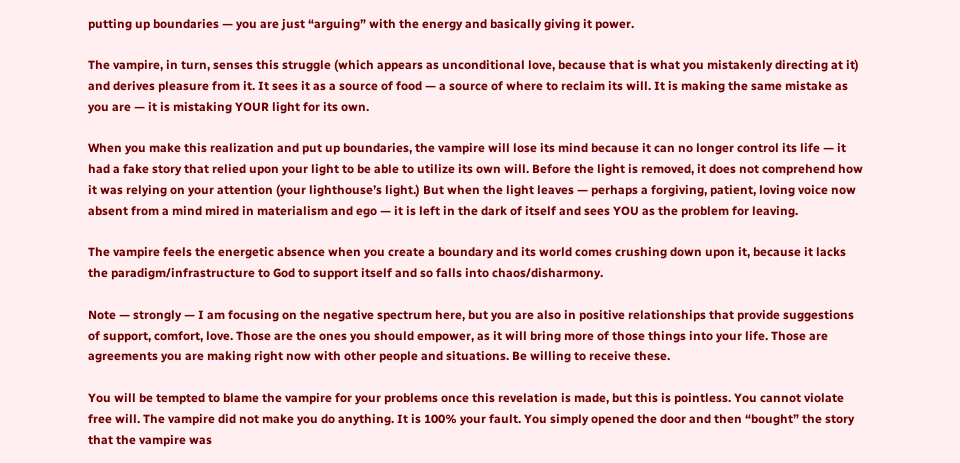putting up boundaries — you are just “arguing” with the energy and basically giving it power.

The vampire, in turn, senses this struggle (which appears as unconditional love, because that is what you mistakenly directing at it) and derives pleasure from it. It sees it as a source of food — a source of where to reclaim its will. It is making the same mistake as you are — it is mistaking YOUR light for its own.

When you make this realization and put up boundaries, the vampire will lose its mind because it can no longer control its life — it had a fake story that relied upon your light to be able to utilize its own will. Before the light is removed, it does not comprehend how it was relying on your attention (your lighthouse’s light.) But when the light leaves — perhaps a forgiving, patient, loving voice now absent from a mind mired in materialism and ego — it is left in the dark of itself and sees YOU as the problem for leaving.

The vampire feels the energetic absence when you create a boundary and its world comes crushing down upon it, because it lacks the paradigm/infrastructure to God to support itself and so falls into chaos/disharmony.

Note — strongly — I am focusing on the negative spectrum here, but you are also in positive relationships that provide suggestions of support, comfort, love. Those are the ones you should empower, as it will bring more of those things into your life. Those are agreements you are making right now with other people and situations. Be willing to receive these.

You will be tempted to blame the vampire for your problems once this revelation is made, but this is pointless. You cannot violate free will. The vampire did not make you do anything. It is 100% your fault. You simply opened the door and then “bought” the story that the vampire was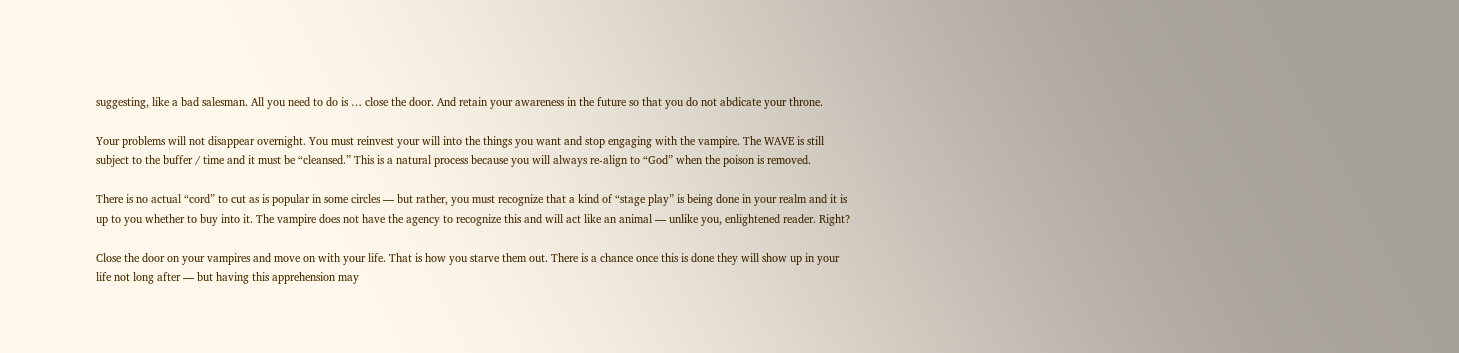suggesting, like a bad salesman. All you need to do is … close the door. And retain your awareness in the future so that you do not abdicate your throne.

Your problems will not disappear overnight. You must reinvest your will into the things you want and stop engaging with the vampire. The WAVE is still subject to the buffer / time and it must be “cleansed.” This is a natural process because you will always re-align to “God” when the poison is removed.

There is no actual “cord” to cut as is popular in some circles — but rather, you must recognize that a kind of “stage play” is being done in your realm and it is up to you whether to buy into it. The vampire does not have the agency to recognize this and will act like an animal — unlike you, enlightened reader. Right?

Close the door on your vampires and move on with your life. That is how you starve them out. There is a chance once this is done they will show up in your life not long after — but having this apprehension may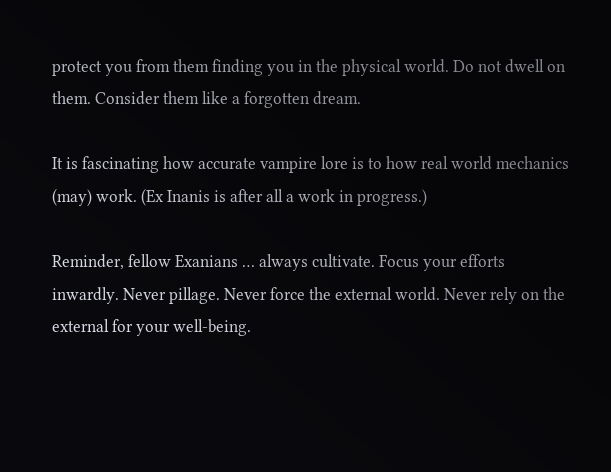protect you from them finding you in the physical world. Do not dwell on them. Consider them like a forgotten dream.

It is fascinating how accurate vampire lore is to how real world mechanics (may) work. (Ex Inanis is after all a work in progress.)

Reminder, fellow Exanians … always cultivate. Focus your efforts inwardly. Never pillage. Never force the external world. Never rely on the external for your well-being.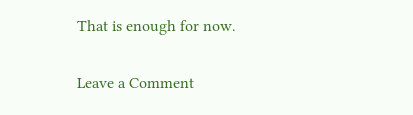That is enough for now.

Leave a Comment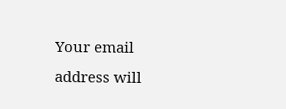Your email address will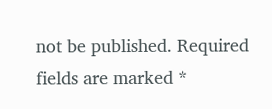not be published. Required fields are marked *